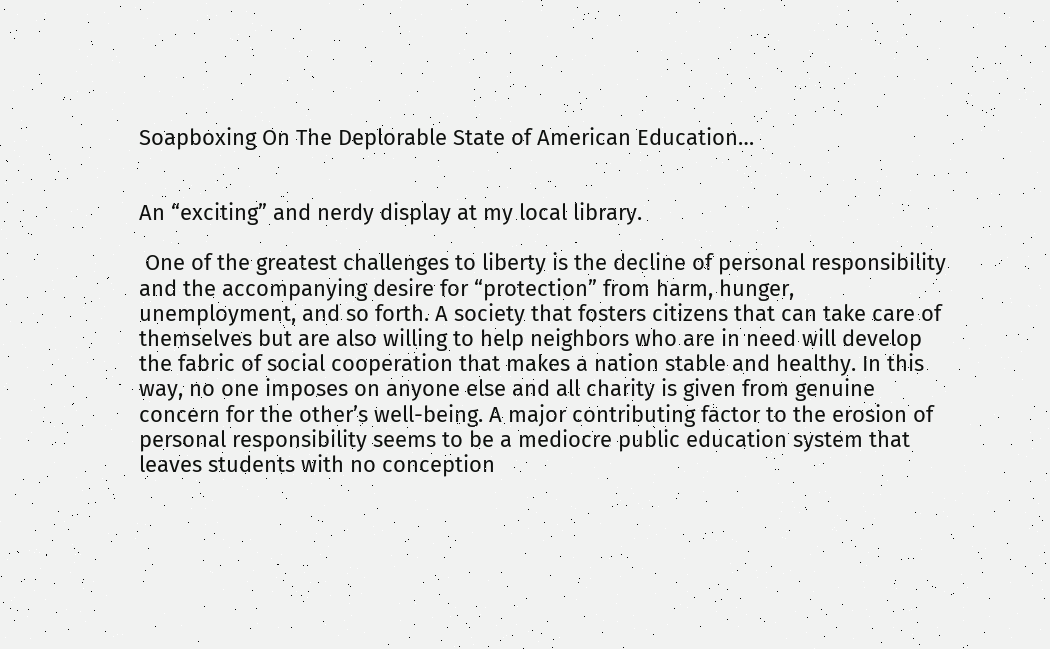Soapboxing On The Deplorable State of American Education…


An “exciting” and nerdy display at my local library.

 One of the greatest challenges to liberty is the decline of personal responsibility and the accompanying desire for “protection” from harm, hunger, unemployment, and so forth. A society that fosters citizens that can take care of themselves but are also willing to help neighbors who are in need will develop the fabric of social cooperation that makes a nation stable and healthy. In this way, no one imposes on anyone else and all charity is given from genuine concern for the other’s well-being. A major contributing factor to the erosion of personal responsibility seems to be a mediocre public education system that leaves students with no conception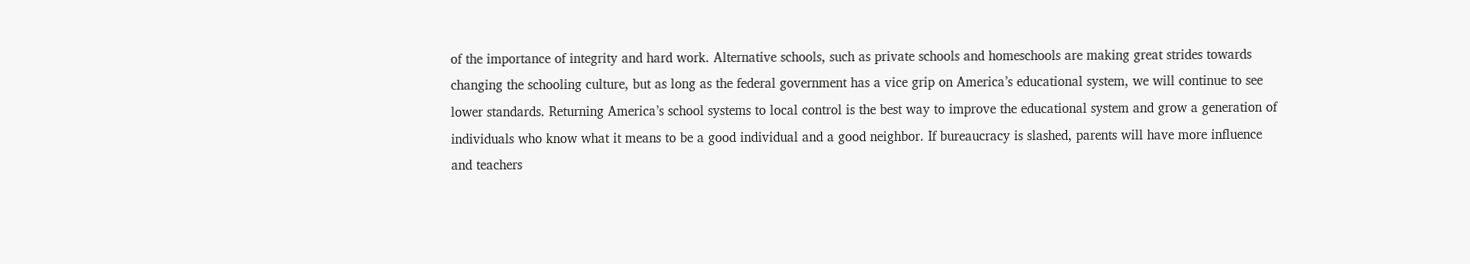of the importance of integrity and hard work. Alternative schools, such as private schools and homeschools are making great strides towards changing the schooling culture, but as long as the federal government has a vice grip on America’s educational system, we will continue to see lower standards. Returning America’s school systems to local control is the best way to improve the educational system and grow a generation of individuals who know what it means to be a good individual and a good neighbor. If bureaucracy is slashed, parents will have more influence and teachers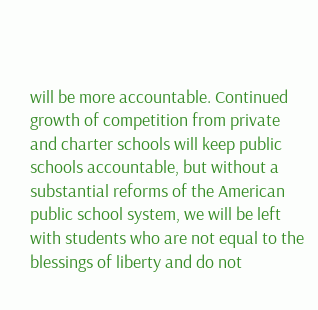will be more accountable. Continued growth of competition from private and charter schools will keep public schools accountable, but without a substantial reforms of the American public school system, we will be left with students who are not equal to the blessings of liberty and do not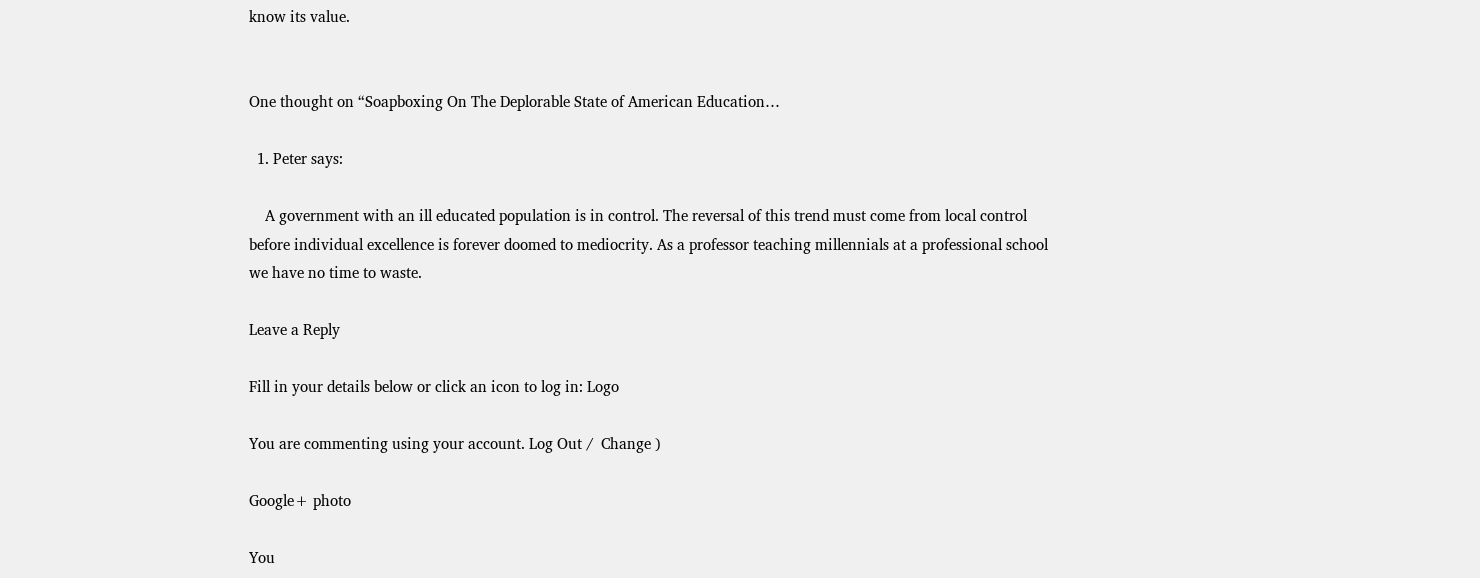know its value.


One thought on “Soapboxing On The Deplorable State of American Education…

  1. Peter says:

    A government with an ill educated population is in control. The reversal of this trend must come from local control before individual excellence is forever doomed to mediocrity. As a professor teaching millennials at a professional school we have no time to waste.

Leave a Reply

Fill in your details below or click an icon to log in: Logo

You are commenting using your account. Log Out /  Change )

Google+ photo

You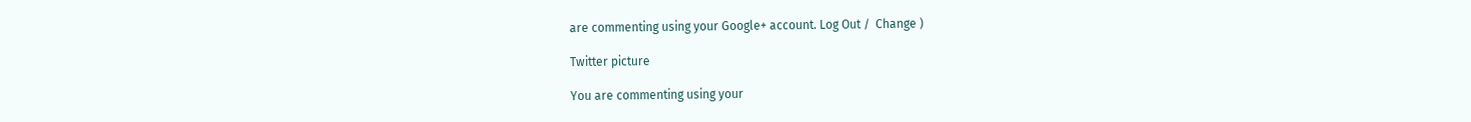are commenting using your Google+ account. Log Out /  Change )

Twitter picture

You are commenting using your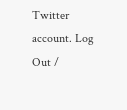Twitter account. Log Out /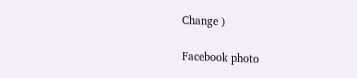Change )

Facebook photo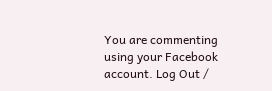You are commenting using your Facebook account. Log Out /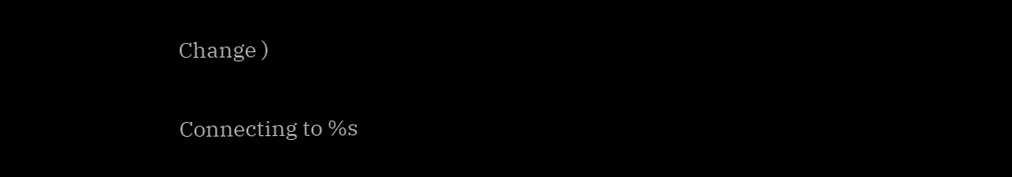Change )

Connecting to %s